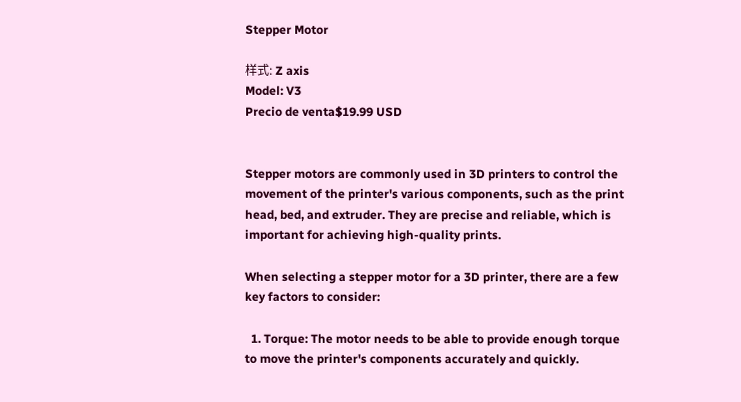Stepper Motor

样式: Z axis
Model: V3
Precio de venta$19.99 USD


Stepper motors are commonly used in 3D printers to control the movement of the printer's various components, such as the print head, bed, and extruder. They are precise and reliable, which is important for achieving high-quality prints.

When selecting a stepper motor for a 3D printer, there are a few key factors to consider:

  1. Torque: The motor needs to be able to provide enough torque to move the printer's components accurately and quickly.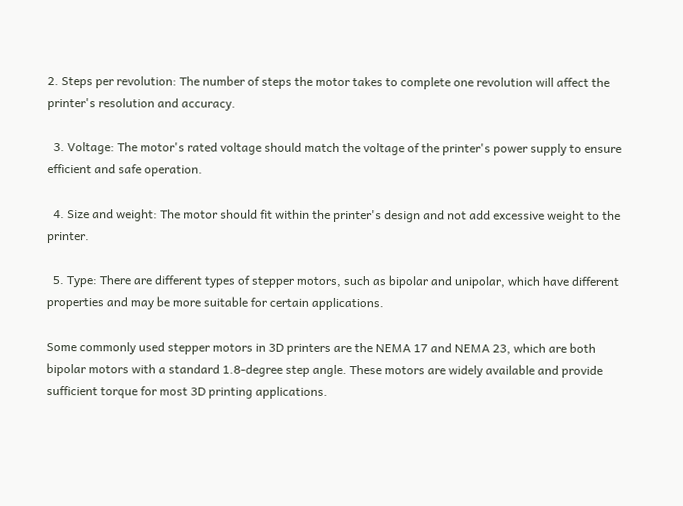2. Steps per revolution: The number of steps the motor takes to complete one revolution will affect the printer's resolution and accuracy.

  3. Voltage: The motor's rated voltage should match the voltage of the printer's power supply to ensure efficient and safe operation.

  4. Size and weight: The motor should fit within the printer's design and not add excessive weight to the printer.

  5. Type: There are different types of stepper motors, such as bipolar and unipolar, which have different properties and may be more suitable for certain applications.

Some commonly used stepper motors in 3D printers are the NEMA 17 and NEMA 23, which are both bipolar motors with a standard 1.8-degree step angle. These motors are widely available and provide sufficient torque for most 3D printing applications.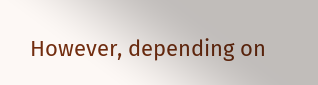However, depending on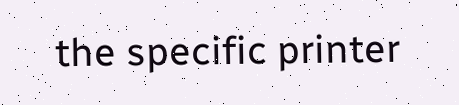the specific printer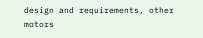design and requirements, other motors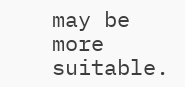may be more suitable.